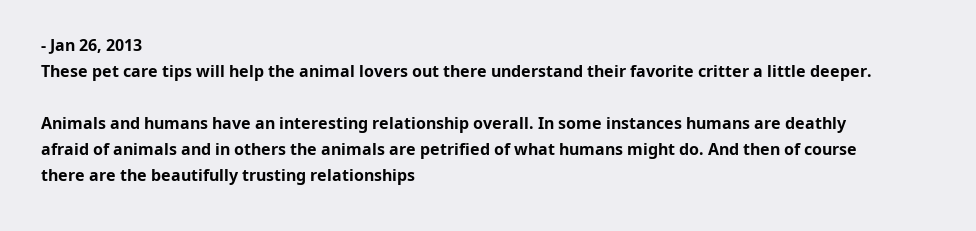- Jan 26, 2013
These pet care tips will help the animal lovers out there understand their favorite critter a little deeper.

Animals and humans have an interesting relationship overall. In some instances humans are deathly afraid of animals and in others the animals are petrified of what humans might do. And then of course there are the beautifully trusting relationships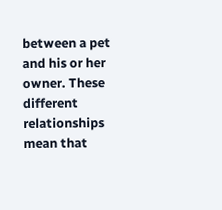between a pet and his or her owner. These different relationships mean that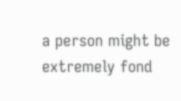a person might be extremely fond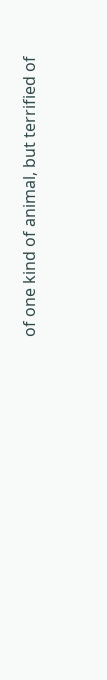of one kind of animal, but terrified of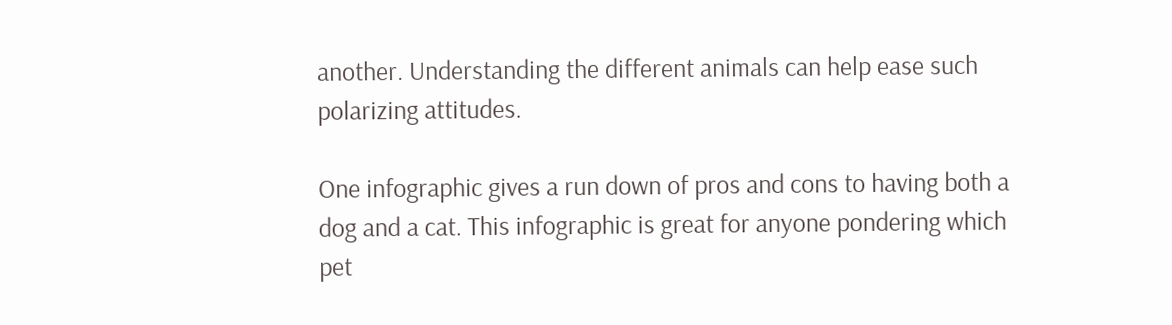another. Understanding the different animals can help ease such polarizing attitudes.

One infographic gives a run down of pros and cons to having both a dog and a cat. This infographic is great for anyone pondering which pet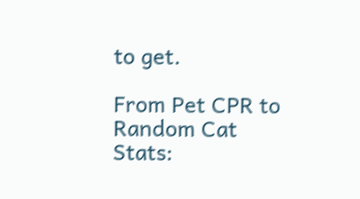to get.

From Pet CPR to Random Cat Stats: